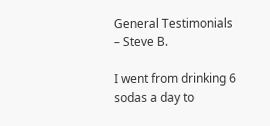General Testimonials – Steve B.

I went from drinking 6 sodas a day to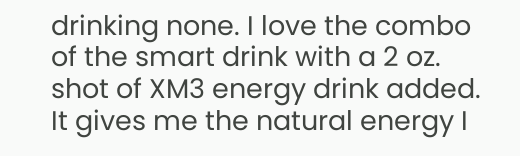drinking none. I love the combo of the smart drink with a 2 oz. shot of XM3 energy drink added. It gives me the natural energy I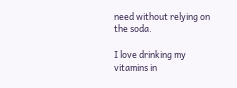need without relying on the soda.

I love drinking my vitamins in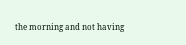the morning and not having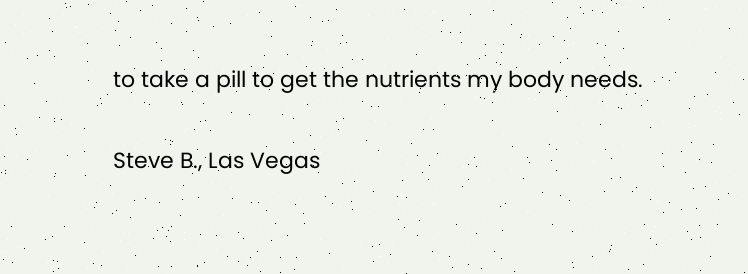to take a pill to get the nutrients my body needs.

Steve B., Las Vegas